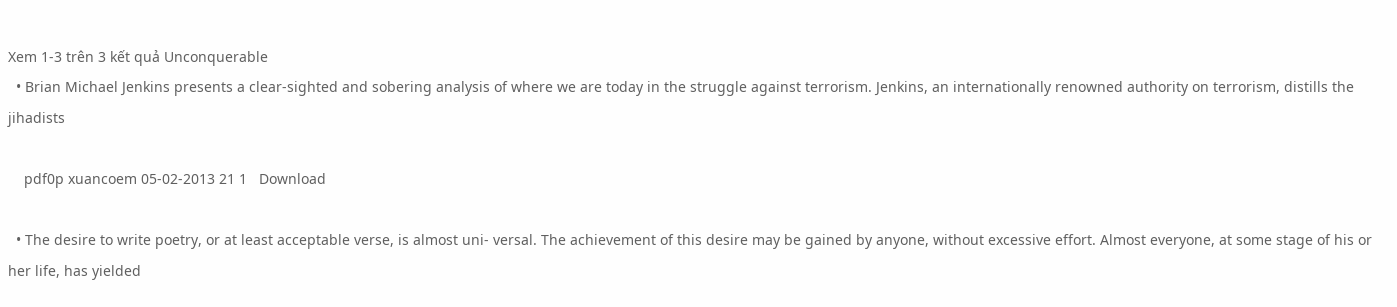Xem 1-3 trên 3 kết quả Unconquerable
  • Brian Michael Jenkins presents a clear-sighted and sobering analysis of where we are today in the struggle against terrorism. Jenkins, an internationally renowned authority on terrorism, distills the jihadists

    pdf0p xuancoem 05-02-2013 21 1   Download

  • The desire to write poetry, or at least acceptable verse, is almost uni- versal. The achievement of this desire may be gained by anyone, without excessive effort. Almost everyone, at some stage of his or her life, has yielded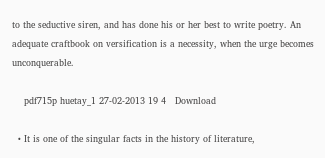to the seductive siren, and has done his or her best to write poetry. An adequate craftbook on versification is a necessity, when the urge becomes unconquerable.

    pdf715p huetay_1 27-02-2013 19 4   Download

  • It is one of the singular facts in the history of literature,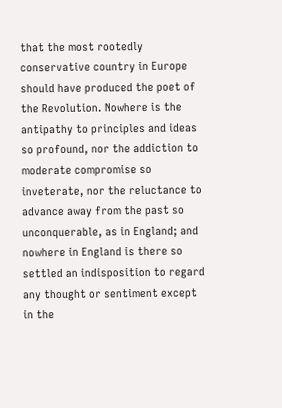that the most rootedly conservative country in Europe should have produced the poet of the Revolution. Nowhere is the antipathy to principles and ideas so profound, nor the addiction to moderate compromise so inveterate, nor the reluctance to advance away from the past so unconquerable, as in England; and nowhere in England is there so settled an indisposition to regard any thought or sentiment except in the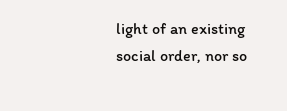light of an existing social order, nor so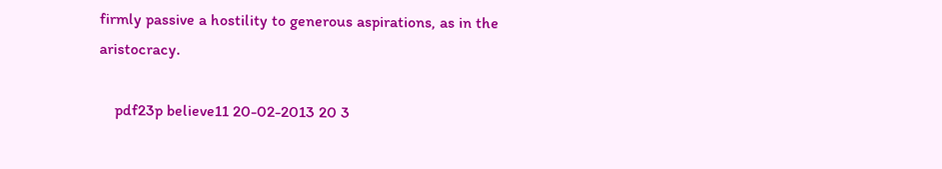firmly passive a hostility to generous aspirations, as in the aristocracy.

    pdf23p believe11 20-02-2013 20 3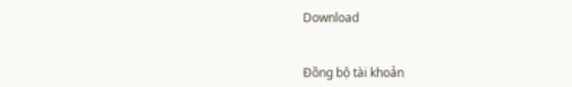Download


Đồng bộ tài khoản